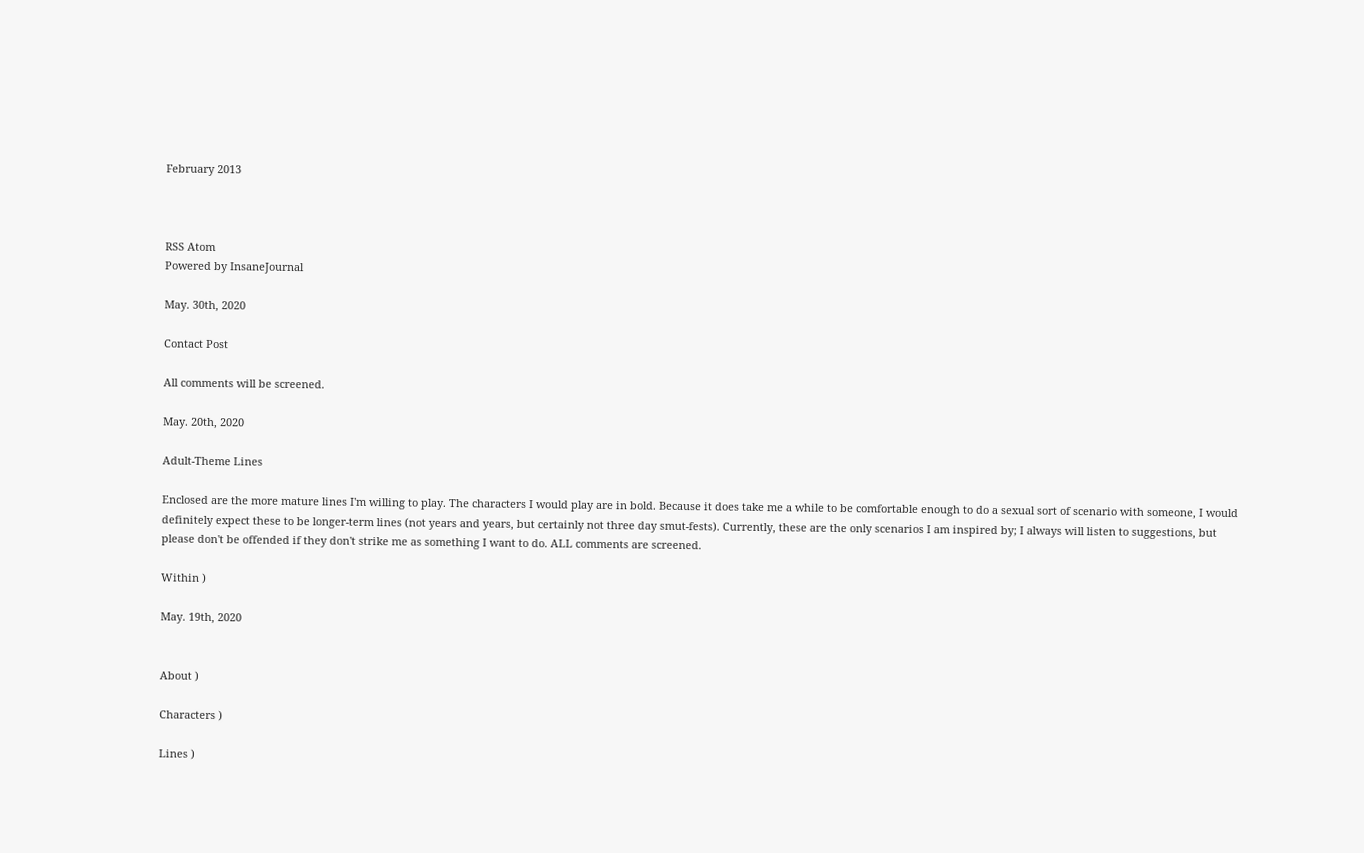February 2013



RSS Atom
Powered by InsaneJournal

May. 30th, 2020

Contact Post

All comments will be screened.

May. 20th, 2020

Adult-Theme Lines

Enclosed are the more mature lines I'm willing to play. The characters I would play are in bold. Because it does take me a while to be comfortable enough to do a sexual sort of scenario with someone, I would definitely expect these to be longer-term lines (not years and years, but certainly not three day smut-fests). Currently, these are the only scenarios I am inspired by; I always will listen to suggestions, but please don't be offended if they don't strike me as something I want to do. ALL comments are screened.

Within )

May. 19th, 2020


About )

Characters )

Lines )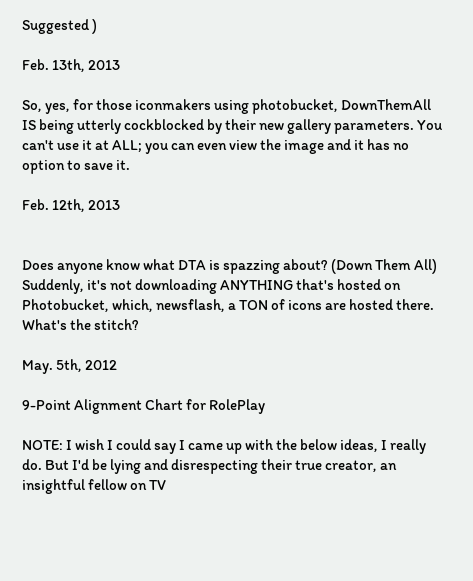Suggested )

Feb. 13th, 2013

So, yes, for those iconmakers using photobucket, DownThemAll IS being utterly cockblocked by their new gallery parameters. You can't use it at ALL; you can even view the image and it has no option to save it.

Feb. 12th, 2013


Does anyone know what DTA is spazzing about? (Down Them All) Suddenly, it's not downloading ANYTHING that's hosted on Photobucket, which, newsflash, a TON of icons are hosted there. What's the stitch?

May. 5th, 2012

9-Point Alignment Chart for RolePlay

NOTE: I wish I could say I came up with the below ideas, I really do. But I'd be lying and disrespecting their true creator, an insightful fellow on TV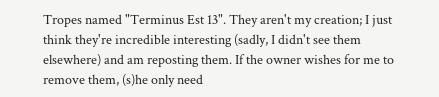Tropes named "Terminus Est 13". They aren't my creation; I just think they're incredible interesting (sadly, I didn't see them elsewhere) and am reposting them. If the owner wishes for me to remove them, (s)he only need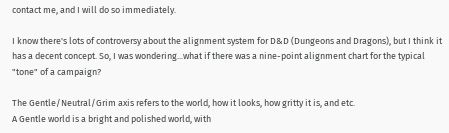contact me, and I will do so immediately.

I know there's lots of controversy about the alignment system for D&D (Dungeons and Dragons), but I think it has a decent concept. So, I was wondering...what if there was a nine-point alignment chart for the typical "tone" of a campaign?

The Gentle/Neutral/Grim axis refers to the world, how it looks, how gritty it is, and etc.
A Gentle world is a bright and polished world, with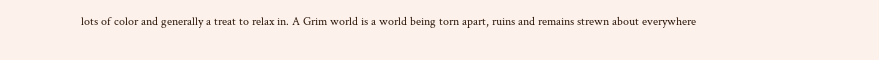lots of color and generally a treat to relax in. A Grim world is a world being torn apart, ruins and remains strewn about everywhere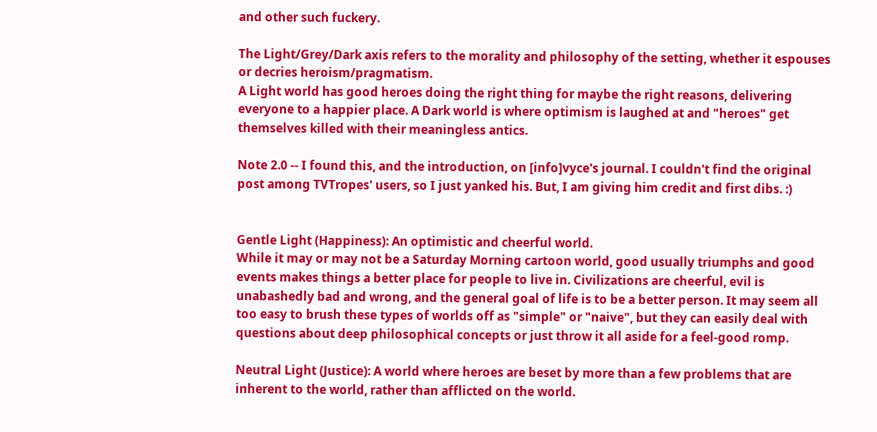and other such fuckery.

The Light/Grey/Dark axis refers to the morality and philosophy of the setting, whether it espouses or decries heroism/pragmatism.
A Light world has good heroes doing the right thing for maybe the right reasons, delivering everyone to a happier place. A Dark world is where optimism is laughed at and "heroes" get themselves killed with their meaningless antics.

Note 2.0 -- I found this, and the introduction, on [info]vyce's journal. I couldn't find the original post among TVTropes' users, so I just yanked his. But, I am giving him credit and first dibs. :)


Gentle Light (Happiness): An optimistic and cheerful world.
While it may or may not be a Saturday Morning cartoon world, good usually triumphs and good events makes things a better place for people to live in. Civilizations are cheerful, evil is unabashedly bad and wrong, and the general goal of life is to be a better person. It may seem all too easy to brush these types of worlds off as "simple" or "naive", but they can easily deal with questions about deep philosophical concepts or just throw it all aside for a feel-good romp.

Neutral Light (Justice): A world where heroes are beset by more than a few problems that are inherent to the world, rather than afflicted on the world.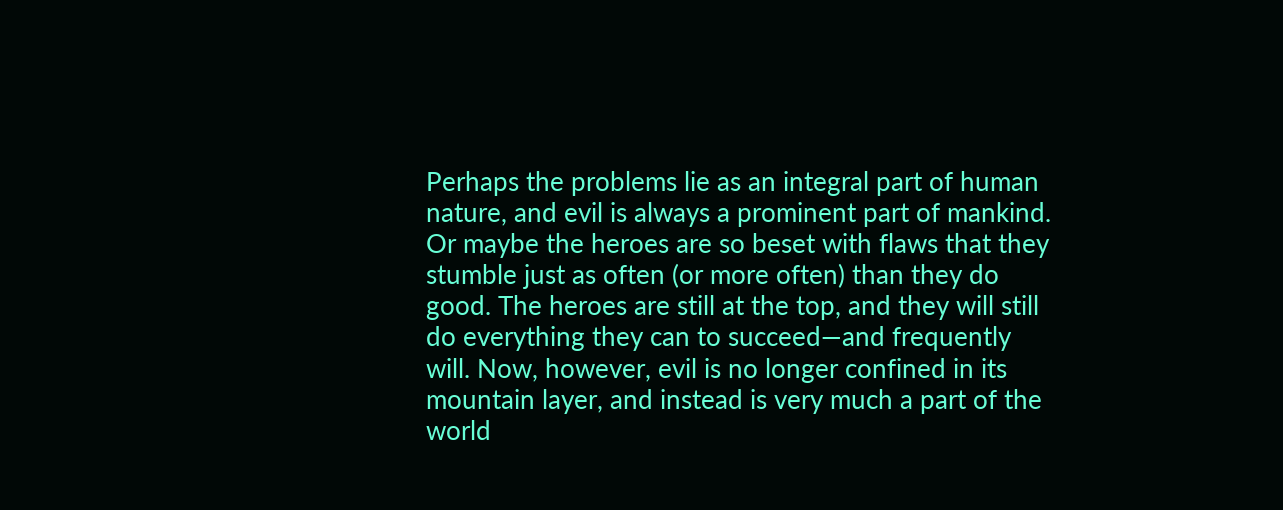Perhaps the problems lie as an integral part of human nature, and evil is always a prominent part of mankind. Or maybe the heroes are so beset with flaws that they stumble just as often (or more often) than they do good. The heroes are still at the top, and they will still do everything they can to succeed—and frequently will. Now, however, evil is no longer confined in its mountain layer, and instead is very much a part of the world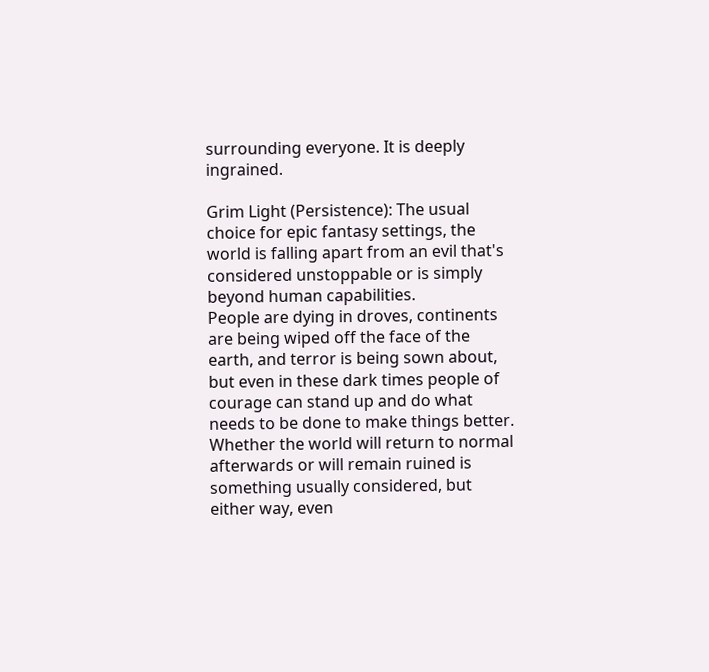surrounding everyone. It is deeply ingrained.

Grim Light (Persistence): The usual choice for epic fantasy settings, the world is falling apart from an evil that's considered unstoppable or is simply beyond human capabilities.
People are dying in droves, continents are being wiped off the face of the earth, and terror is being sown about, but even in these dark times people of courage can stand up and do what needs to be done to make things better. Whether the world will return to normal afterwards or will remain ruined is something usually considered, but either way, even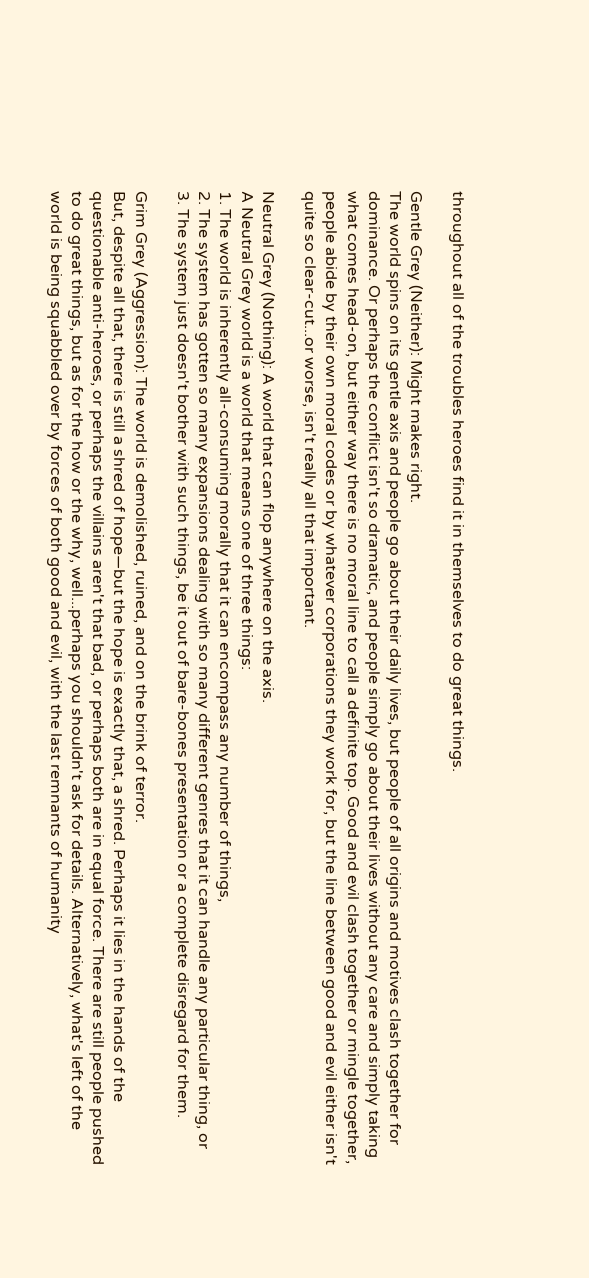throughout all of the troubles heroes find it in themselves to do great things.

Gentle Grey (Neither): Might makes right.
The world spins on its gentle axis and people go about their daily lives, but people of all origins and motives clash together for dominance. Or perhaps the conflict isn't so dramatic, and people simply go about their lives without any care and simply taking what comes head-on, but either way there is no moral line to call a definite top. Good and evil clash together or mingle together, people abide by their own moral codes or by whatever corporations they work for, but the line between good and evil either isn't quite so clear-cut...or worse, isn't really all that important.

Neutral Grey (Nothing): A world that can flop anywhere on the axis.
A Neutral Grey world is a world that means one of three things:
1. The world is inherently all-consuming morally that it can encompass any number of things,
2. The system has gotten so many expansions dealing with so many different genres that it can handle any particular thing, or
3. The system just doesn't bother with such things, be it out of bare-bones presentation or a complete disregard for them.

Grim Grey (Aggression): The world is demolished, ruined, and on the brink of terror.
But, despite all that, there is still a shred of hope—but the hope is exactly that, a shred. Perhaps it lies in the hands of the questionable anti-heroes, or perhaps the villains aren't that bad, or perhaps both are in equal force. There are still people pushed to do great things, but as for the how or the why, well...perhaps you shouldn't ask for details. Alternatively, what's left of the world is being squabbled over by forces of both good and evil, with the last remnants of humanity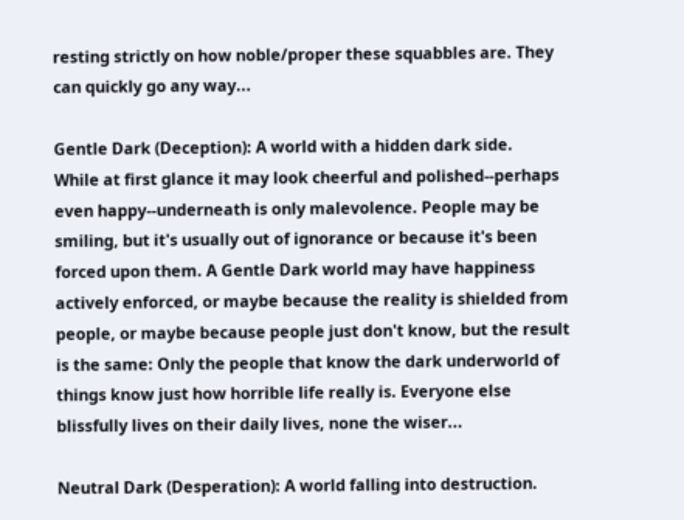resting strictly on how noble/proper these squabbles are. They can quickly go any way...

Gentle Dark (Deception): A world with a hidden dark side.
While at first glance it may look cheerful and polished--perhaps even happy--underneath is only malevolence. People may be smiling, but it's usually out of ignorance or because it's been forced upon them. A Gentle Dark world may have happiness actively enforced, or maybe because the reality is shielded from people, or maybe because people just don't know, but the result is the same: Only the people that know the dark underworld of things know just how horrible life really is. Everyone else blissfully lives on their daily lives, none the wiser...

Neutral Dark (Desperation): A world falling into destruction.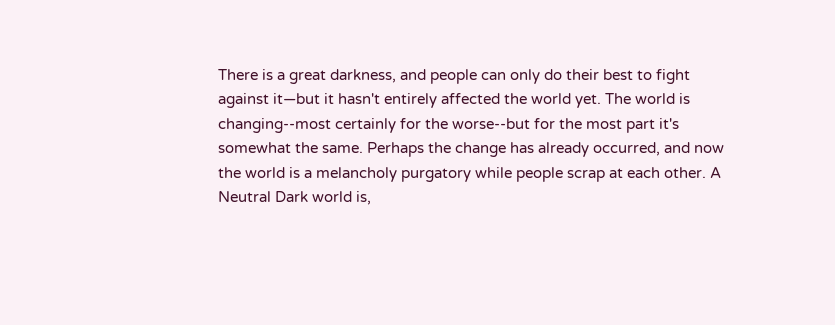There is a great darkness, and people can only do their best to fight against it—but it hasn't entirely affected the world yet. The world is changing--most certainly for the worse--but for the most part it's somewhat the same. Perhaps the change has already occurred, and now the world is a melancholy purgatory while people scrap at each other. A Neutral Dark world is,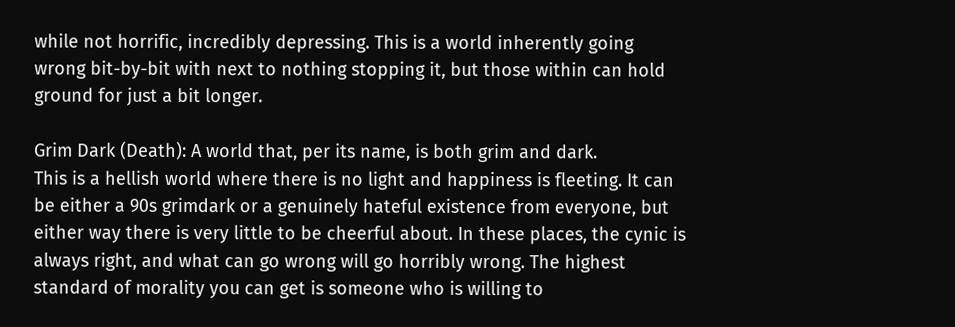while not horrific, incredibly depressing. This is a world inherently going wrong bit-by-bit with next to nothing stopping it, but those within can hold ground for just a bit longer.

Grim Dark (Death): A world that, per its name, is both grim and dark.
This is a hellish world where there is no light and happiness is fleeting. It can be either a 90s grimdark or a genuinely hateful existence from everyone, but either way there is very little to be cheerful about. In these places, the cynic is always right, and what can go wrong will go horribly wrong. The highest standard of morality you can get is someone who is willing to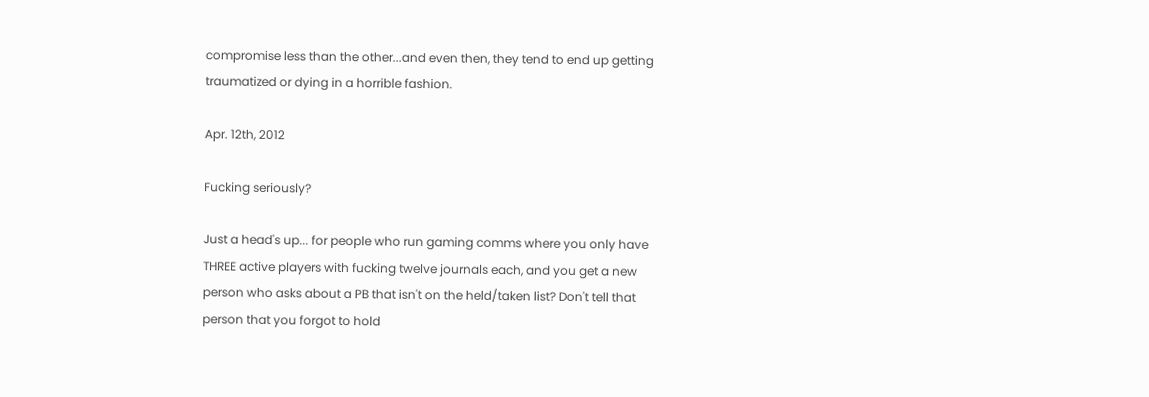compromise less than the other...and even then, they tend to end up getting traumatized or dying in a horrible fashion.

Apr. 12th, 2012

Fucking seriously?

Just a head's up... for people who run gaming comms where you only have THREE active players with fucking twelve journals each, and you get a new person who asks about a PB that isn't on the held/taken list? Don't tell that person that you forgot to hold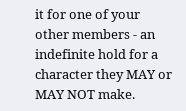it for one of your other members - an indefinite hold for a character they MAY or MAY NOT make.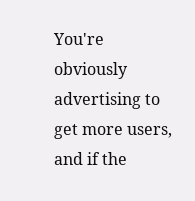You're obviously advertising to get more users, and if the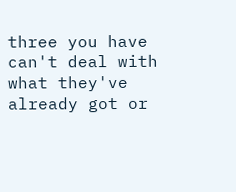three you have can't deal with what they've already got or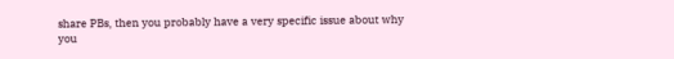share PBs, then you probably have a very specific issue about why you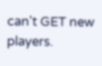can't GET new players.